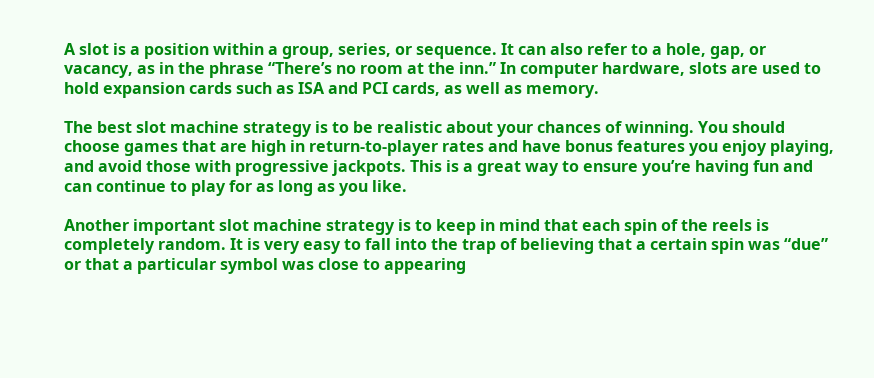A slot is a position within a group, series, or sequence. It can also refer to a hole, gap, or vacancy, as in the phrase “There’s no room at the inn.” In computer hardware, slots are used to hold expansion cards such as ISA and PCI cards, as well as memory.

The best slot machine strategy is to be realistic about your chances of winning. You should choose games that are high in return-to-player rates and have bonus features you enjoy playing, and avoid those with progressive jackpots. This is a great way to ensure you’re having fun and can continue to play for as long as you like.

Another important slot machine strategy is to keep in mind that each spin of the reels is completely random. It is very easy to fall into the trap of believing that a certain spin was “due” or that a particular symbol was close to appearing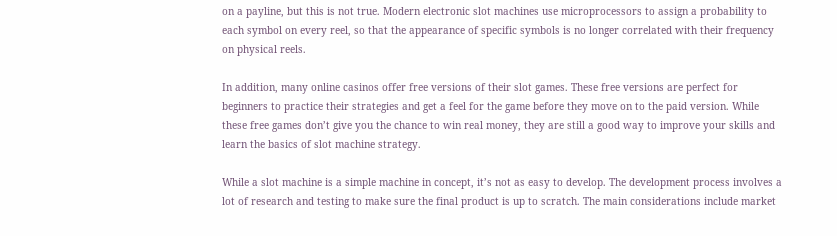on a payline, but this is not true. Modern electronic slot machines use microprocessors to assign a probability to each symbol on every reel, so that the appearance of specific symbols is no longer correlated with their frequency on physical reels.

In addition, many online casinos offer free versions of their slot games. These free versions are perfect for beginners to practice their strategies and get a feel for the game before they move on to the paid version. While these free games don’t give you the chance to win real money, they are still a good way to improve your skills and learn the basics of slot machine strategy.

While a slot machine is a simple machine in concept, it’s not as easy to develop. The development process involves a lot of research and testing to make sure the final product is up to scratch. The main considerations include market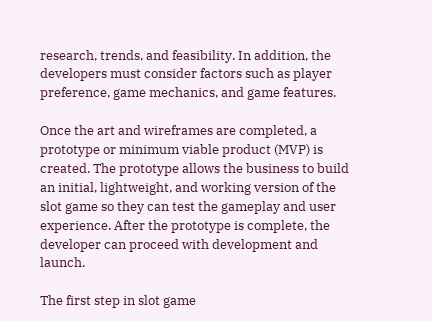research, trends, and feasibility. In addition, the developers must consider factors such as player preference, game mechanics, and game features.

Once the art and wireframes are completed, a prototype or minimum viable product (MVP) is created. The prototype allows the business to build an initial, lightweight, and working version of the slot game so they can test the gameplay and user experience. After the prototype is complete, the developer can proceed with development and launch.

The first step in slot game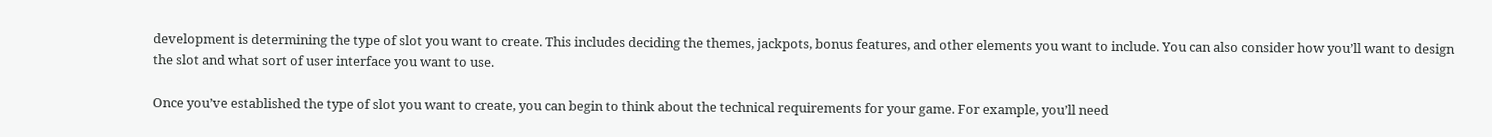development is determining the type of slot you want to create. This includes deciding the themes, jackpots, bonus features, and other elements you want to include. You can also consider how you’ll want to design the slot and what sort of user interface you want to use.

Once you’ve established the type of slot you want to create, you can begin to think about the technical requirements for your game. For example, you’ll need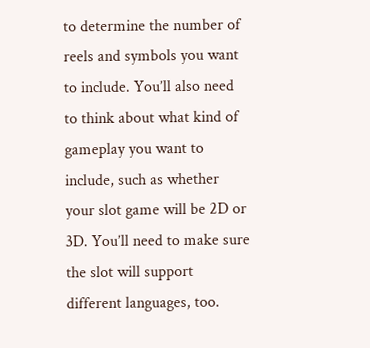to determine the number of reels and symbols you want to include. You’ll also need to think about what kind of gameplay you want to include, such as whether your slot game will be 2D or 3D. You’ll need to make sure the slot will support different languages, too.